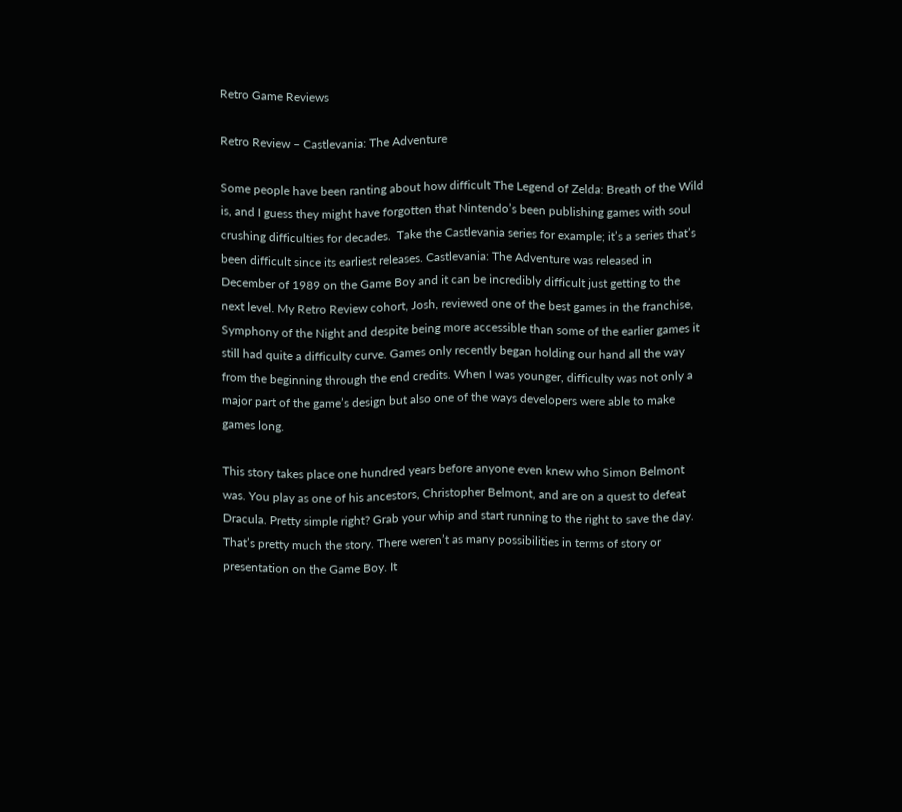Retro Game Reviews

Retro Review – Castlevania: The Adventure

Some people have been ranting about how difficult The Legend of Zelda: Breath of the Wild is, and I guess they might have forgotten that Nintendo’s been publishing games with soul crushing difficulties for decades.  Take the Castlevania series for example; it’s a series that’s been difficult since its earliest releases. Castlevania: The Adventure was released in December of 1989 on the Game Boy and it can be incredibly difficult just getting to the next level. My Retro Review cohort, Josh, reviewed one of the best games in the franchise, Symphony of the Night and despite being more accessible than some of the earlier games it still had quite a difficulty curve. Games only recently began holding our hand all the way from the beginning through the end credits. When I was younger, difficulty was not only a major part of the game’s design but also one of the ways developers were able to make games long.

This story takes place one hundred years before anyone even knew who Simon Belmont was. You play as one of his ancestors, Christopher Belmont, and are on a quest to defeat Dracula. Pretty simple right? Grab your whip and start running to the right to save the day. That’s pretty much the story. There weren’t as many possibilities in terms of story or presentation on the Game Boy. It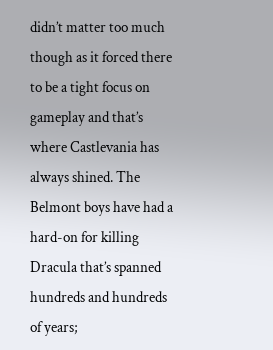didn’t matter too much though as it forced there to be a tight focus on gameplay and that’s where Castlevania has always shined. The Belmont boys have had a hard-on for killing Dracula that’s spanned hundreds and hundreds of years;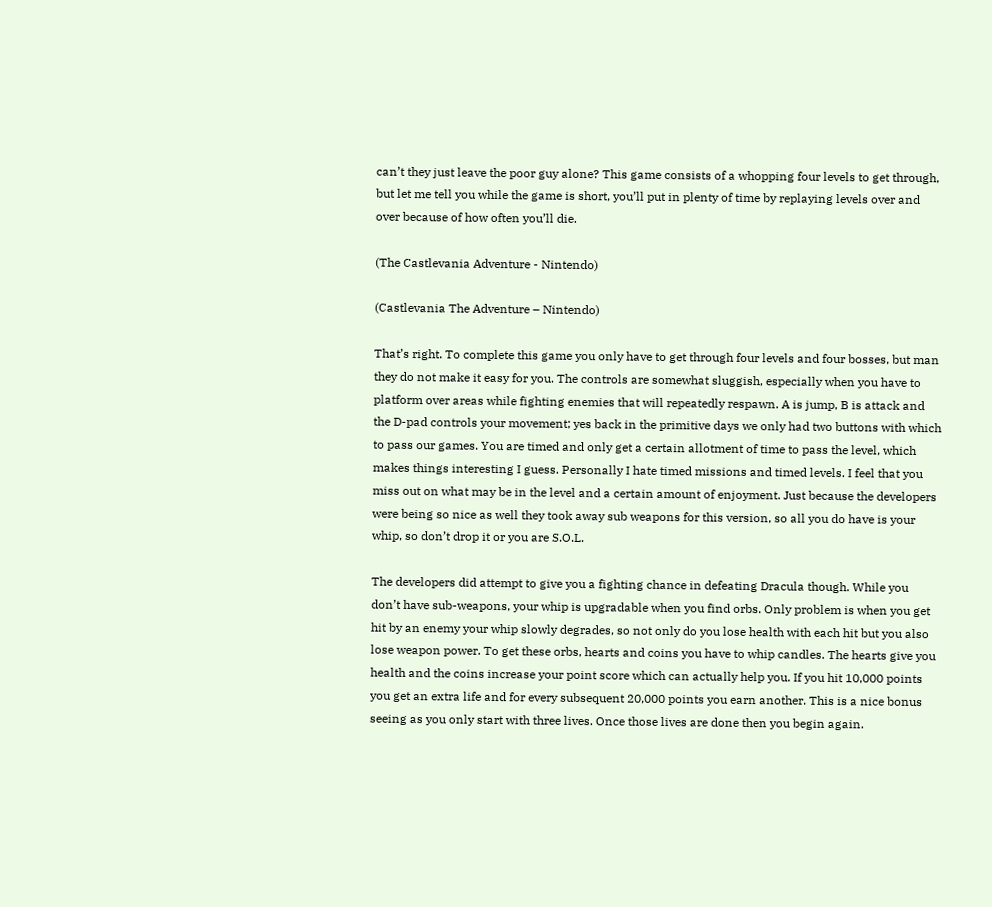can’t they just leave the poor guy alone? This game consists of a whopping four levels to get through, but let me tell you while the game is short, you’ll put in plenty of time by replaying levels over and over because of how often you’ll die.

(The Castlevania Adventure - Nintendo)

(Castlevania The Adventure – Nintendo)

That’s right. To complete this game you only have to get through four levels and four bosses, but man they do not make it easy for you. The controls are somewhat sluggish, especially when you have to platform over areas while fighting enemies that will repeatedly respawn. A is jump, B is attack and the D-pad controls your movement; yes back in the primitive days we only had two buttons with which to pass our games. You are timed and only get a certain allotment of time to pass the level, which makes things interesting I guess. Personally I hate timed missions and timed levels. I feel that you miss out on what may be in the level and a certain amount of enjoyment. Just because the developers were being so nice as well they took away sub weapons for this version, so all you do have is your whip, so don’t drop it or you are S.O.L.

The developers did attempt to give you a fighting chance in defeating Dracula though. While you don’t have sub-weapons, your whip is upgradable when you find orbs. Only problem is when you get hit by an enemy your whip slowly degrades, so not only do you lose health with each hit but you also lose weapon power. To get these orbs, hearts and coins you have to whip candles. The hearts give you health and the coins increase your point score which can actually help you. If you hit 10,000 points you get an extra life and for every subsequent 20,000 points you earn another. This is a nice bonus seeing as you only start with three lives. Once those lives are done then you begin again.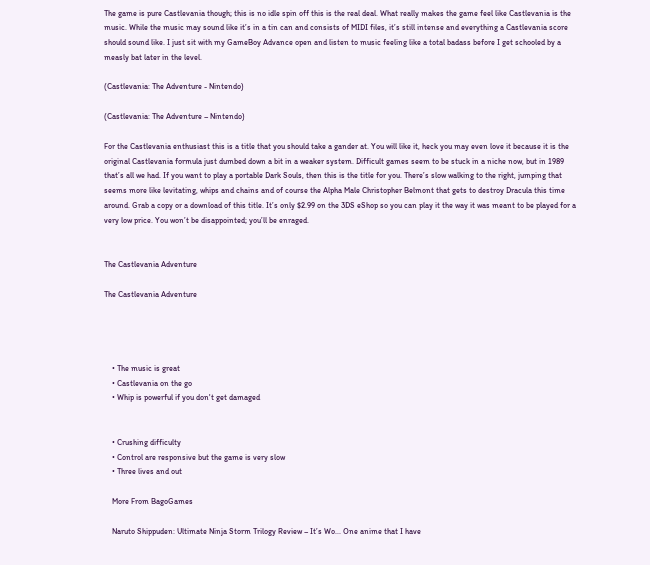The game is pure Castlevania though; this is no idle spin off this is the real deal. What really makes the game feel like Castlevania is the music. While the music may sound like it’s in a tin can and consists of MIDI files, it’s still intense and everything a Castlevania score should sound like. I just sit with my GameBoy Advance open and listen to music feeling like a total badass before I get schooled by a measly bat later in the level.

(Castlevania: The Adventure - Nintendo)

(Castlevania: The Adventure – Nintendo)

For the Castlevania enthusiast this is a title that you should take a gander at. You will like it, heck you may even love it because it is the original Castlevania formula just dumbed down a bit in a weaker system. Difficult games seem to be stuck in a niche now, but in 1989 that’s all we had. If you want to play a portable Dark Souls, then this is the title for you. There’s slow walking to the right, jumping that seems more like levitating, whips and chains and of course the Alpha Male Christopher Belmont that gets to destroy Dracula this time around. Grab a copy or a download of this title. It’s only $2.99 on the 3DS eShop so you can play it the way it was meant to be played for a very low price. You won’t be disappointed; you’ll be enraged.


The Castlevania Adventure

The Castlevania Adventure




    • The music is great
    • Castlevania on the go
    • Whip is powerful if you don't get damaged


    • Crushing difficulty
    • Control are responsive but the game is very slow
    • Three lives and out

    More From BagoGames

    Naruto Shippuden: Ultimate Ninja Storm Trilogy Review – It’s Wo... One anime that I have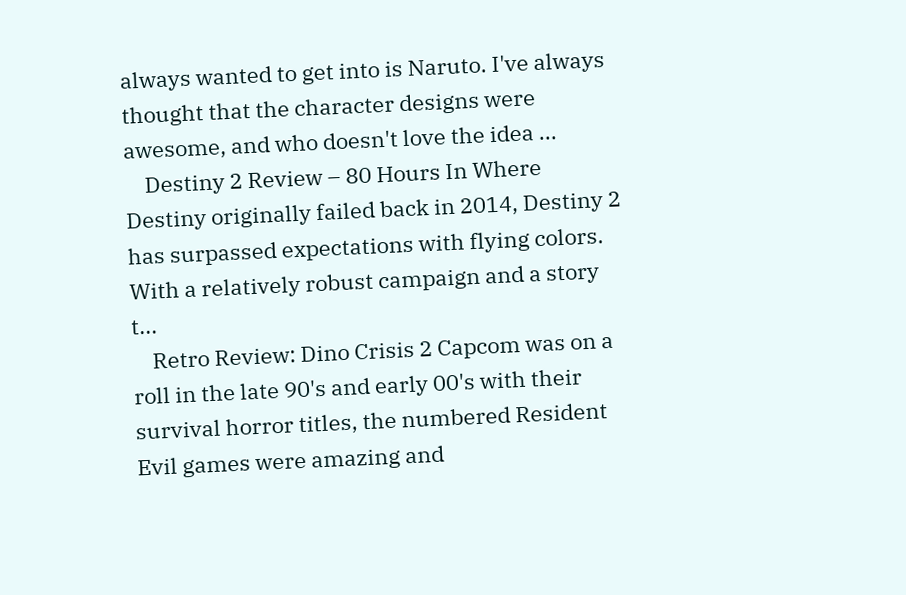always wanted to get into is Naruto. I've always thought that the character designs were awesome, and who doesn't love the idea ...
    Destiny 2 Review – 80 Hours In Where Destiny originally failed back in 2014, Destiny 2 has surpassed expectations with flying colors. With a relatively robust campaign and a story t...
    Retro Review: Dino Crisis 2 Capcom was on a roll in the late 90's and early 00's with their survival horror titles, the numbered Resident Evil games were amazing and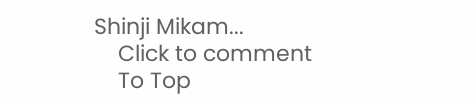Shinji Mikam...
    Click to comment
    To Top